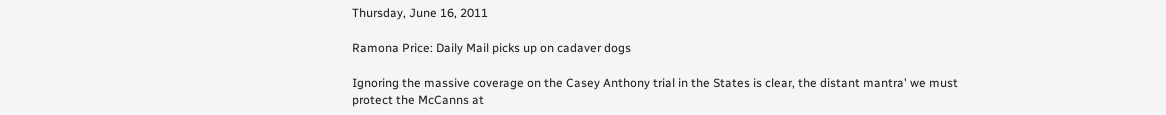Thursday, June 16, 2011

Ramona Price: Daily Mail picks up on cadaver dogs

Ignoring the massive coverage on the Casey Anthony trial in the States is clear, the distant mantra' we must protect the McCanns at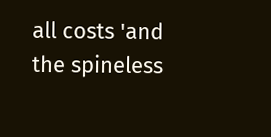all costs 'and the spineless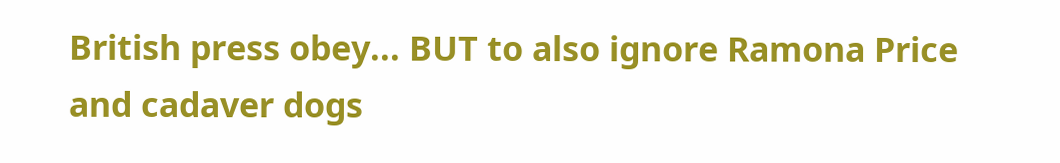British press obey... BUT to also ignore Ramona Price and cadaver dogs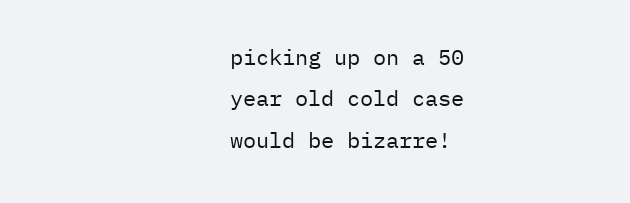picking up on a 50 year old cold case would be bizarre!